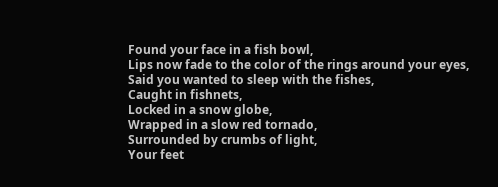Found your face in a fish bowl,
Lips now fade to the color of the rings around your eyes,
Said you wanted to sleep with the fishes,
Caught in fishnets,
Locked in a snow globe,
Wrapped in a slow red tornado,
Surrounded by crumbs of light,
Your feet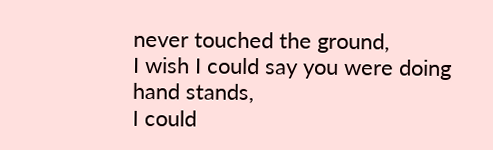never touched the ground,
I wish I could say you were doing hand stands,
I could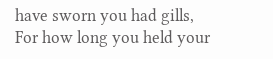have sworn you had gills,
For how long you held your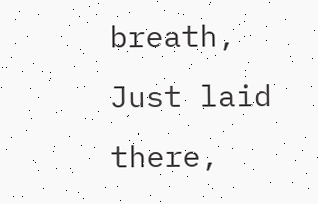breath,
Just laid there,